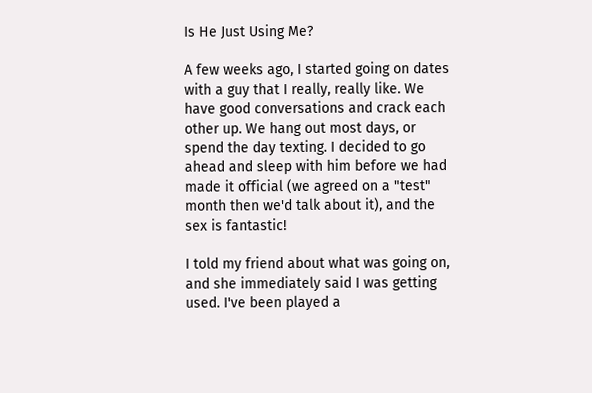Is He Just Using Me?

A few weeks ago, I started going on dates with a guy that I really, really like. We have good conversations and crack each other up. We hang out most days, or spend the day texting. I decided to go ahead and sleep with him before we had made it official (we agreed on a "test" month then we'd talk about it), and the sex is fantastic!

I told my friend about what was going on, and she immediately said I was getting used. I've been played a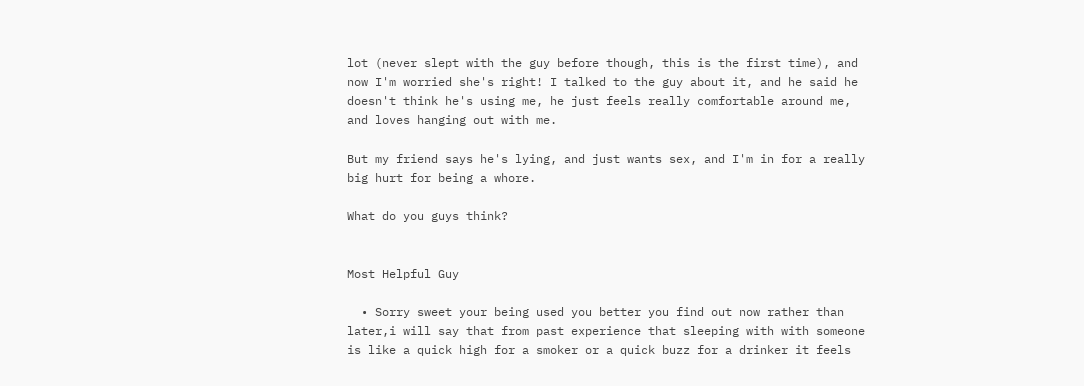lot (never slept with the guy before though, this is the first time), and now I'm worried she's right! I talked to the guy about it, and he said he doesn't think he's using me, he just feels really comfortable around me, and loves hanging out with me.

But my friend says he's lying, and just wants sex, and I'm in for a really big hurt for being a whore.

What do you guys think?


Most Helpful Guy

  • Sorry sweet your being used you better you find out now rather than later,i will say that from past experience that sleeping with with someone is like a quick high for a smoker or a quick buzz for a drinker it feels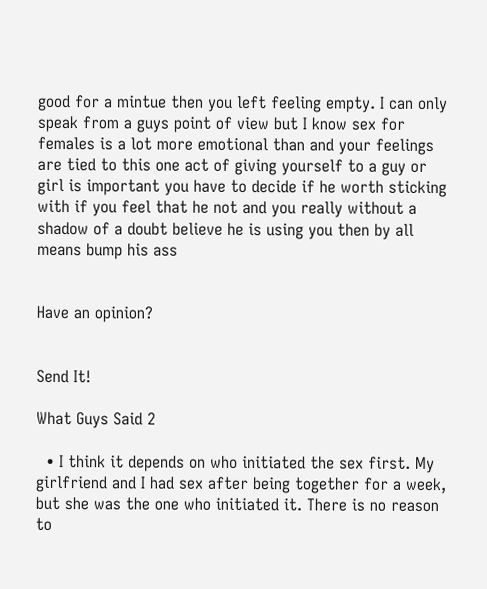good for a mintue then you left feeling empty. I can only speak from a guys point of view but I know sex for females is a lot more emotional than and your feelings are tied to this one act of giving yourself to a guy or girl is important you have to decide if he worth sticking with if you feel that he not and you really without a shadow of a doubt believe he is using you then by all means bump his ass


Have an opinion?


Send It!

What Guys Said 2

  • I think it depends on who initiated the sex first. My girlfriend and I had sex after being together for a week, but she was the one who initiated it. There is no reason to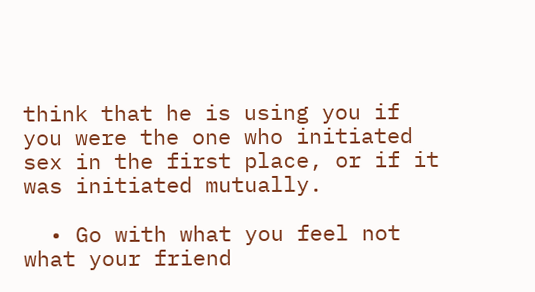think that he is using you if you were the one who initiated sex in the first place, or if it was initiated mutually.

  • Go with what you feel not what your friend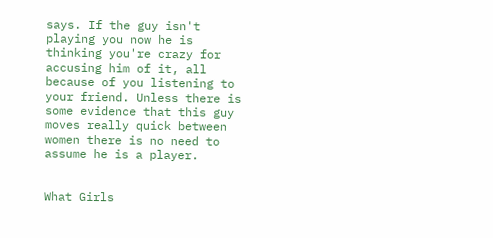says. If the guy isn't playing you now he is thinking you're crazy for accusing him of it, all because of you listening to your friend. Unless there is some evidence that this guy moves really quick between women there is no need to assume he is a player.


What Girls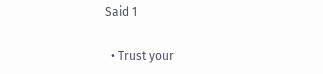Said 1

  • Trust your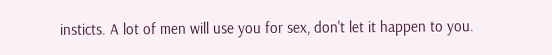insticts. A lot of men will use you for sex, don't let it happen to you.